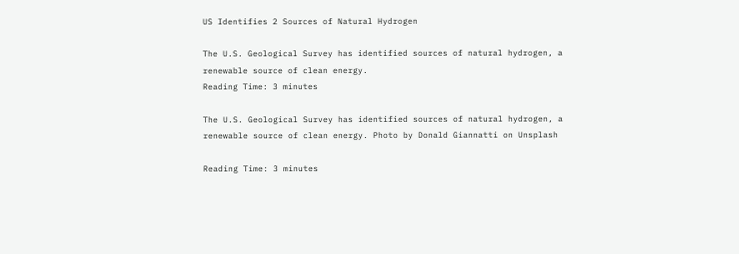US Identifies 2 Sources of Natural Hydrogen

The U.S. Geological Survey has identified sources of natural hydrogen, a renewable source of clean energy.
Reading Time: 3 minutes

The U.S. Geological Survey has identified sources of natural hydrogen, a renewable source of clean energy. Photo by Donald Giannatti on Unsplash

Reading Time: 3 minutes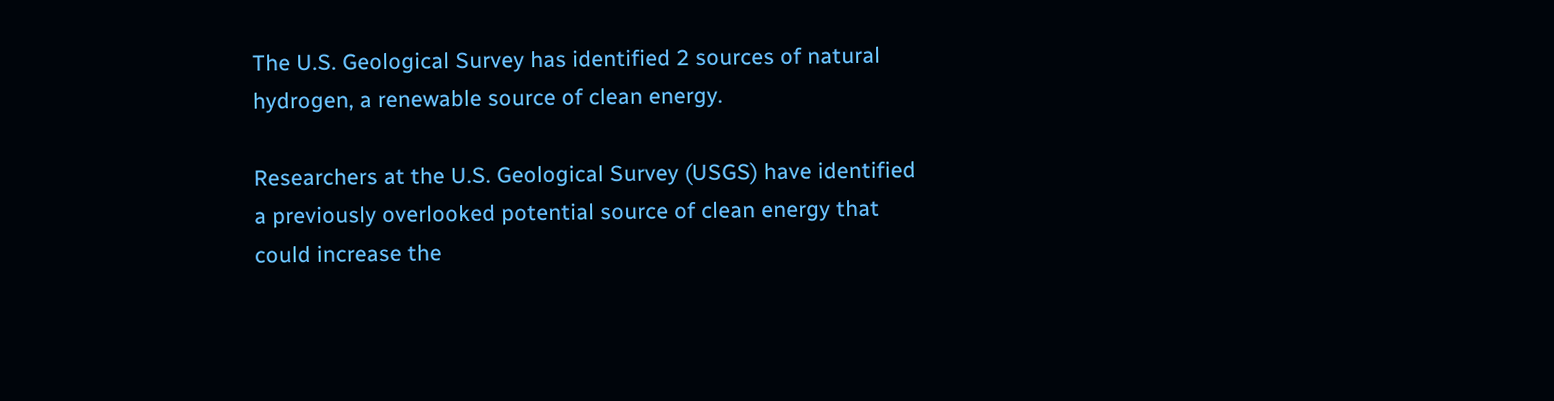The U.S. Geological Survey has identified 2 sources of natural hydrogen, a renewable source of clean energy.

Researchers at the U.S. Geological Survey (USGS) have identified a previously overlooked potential source of clean energy that could increase the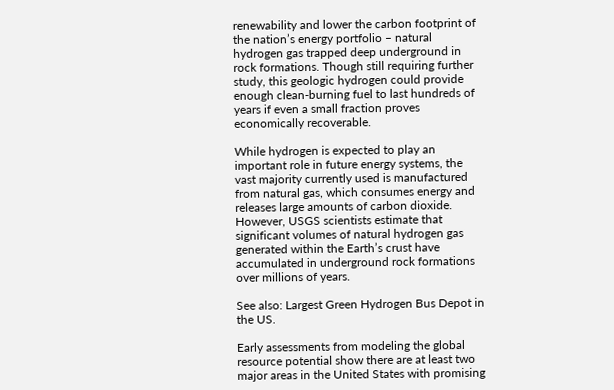renewability and lower the carbon footprint of the nation’s energy portfolio – natural hydrogen gas trapped deep underground in rock formations. Though still requiring further study, this geologic hydrogen could provide enough clean-burning fuel to last hundreds of years if even a small fraction proves economically recoverable.

While hydrogen is expected to play an important role in future energy systems, the vast majority currently used is manufactured from natural gas, which consumes energy and releases large amounts of carbon dioxide. However, USGS scientists estimate that significant volumes of natural hydrogen gas generated within the Earth’s crust have accumulated in underground rock formations over millions of years.

See also: Largest Green Hydrogen Bus Depot in the US.

Early assessments from modeling the global resource potential show there are at least two major areas in the United States with promising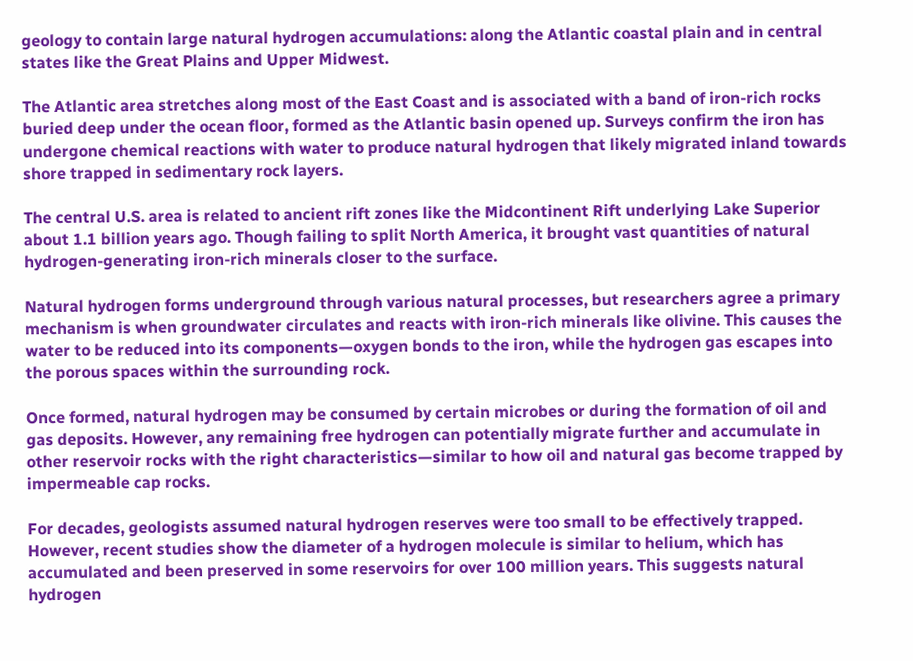geology to contain large natural hydrogen accumulations: along the Atlantic coastal plain and in central states like the Great Plains and Upper Midwest.

The Atlantic area stretches along most of the East Coast and is associated with a band of iron-rich rocks buried deep under the ocean floor, formed as the Atlantic basin opened up. Surveys confirm the iron has undergone chemical reactions with water to produce natural hydrogen that likely migrated inland towards shore trapped in sedimentary rock layers.

The central U.S. area is related to ancient rift zones like the Midcontinent Rift underlying Lake Superior about 1.1 billion years ago. Though failing to split North America, it brought vast quantities of natural hydrogen-generating iron-rich minerals closer to the surface.

Natural hydrogen forms underground through various natural processes, but researchers agree a primary mechanism is when groundwater circulates and reacts with iron-rich minerals like olivine. This causes the water to be reduced into its components—oxygen bonds to the iron, while the hydrogen gas escapes into the porous spaces within the surrounding rock.

Once formed, natural hydrogen may be consumed by certain microbes or during the formation of oil and gas deposits. However, any remaining free hydrogen can potentially migrate further and accumulate in other reservoir rocks with the right characteristics—similar to how oil and natural gas become trapped by impermeable cap rocks.

For decades, geologists assumed natural hydrogen reserves were too small to be effectively trapped. However, recent studies show the diameter of a hydrogen molecule is similar to helium, which has accumulated and been preserved in some reservoirs for over 100 million years. This suggests natural hydrogen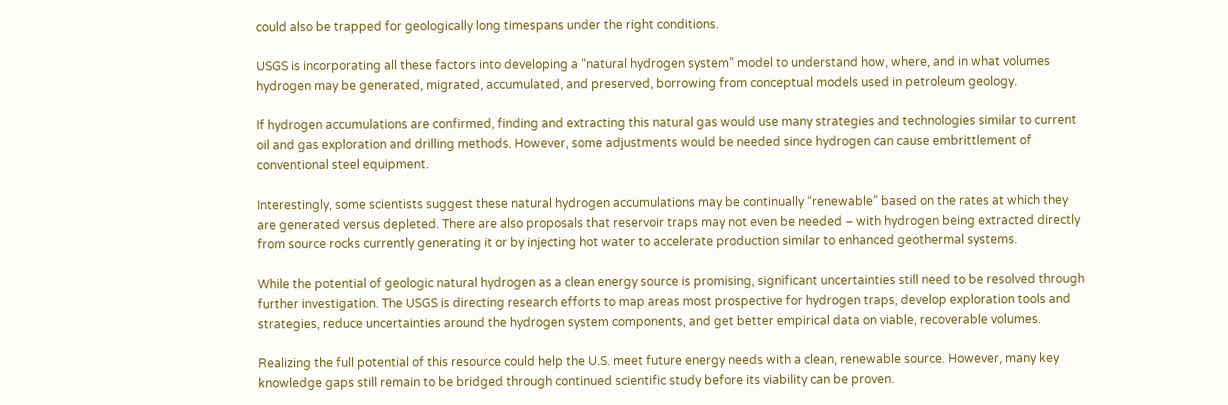could also be trapped for geologically long timespans under the right conditions.

USGS is incorporating all these factors into developing a “natural hydrogen system” model to understand how, where, and in what volumes hydrogen may be generated, migrated, accumulated, and preserved, borrowing from conceptual models used in petroleum geology.

If hydrogen accumulations are confirmed, finding and extracting this natural gas would use many strategies and technologies similar to current oil and gas exploration and drilling methods. However, some adjustments would be needed since hydrogen can cause embrittlement of conventional steel equipment.

Interestingly, some scientists suggest these natural hydrogen accumulations may be continually “renewable” based on the rates at which they are generated versus depleted. There are also proposals that reservoir traps may not even be needed – with hydrogen being extracted directly from source rocks currently generating it or by injecting hot water to accelerate production similar to enhanced geothermal systems.

While the potential of geologic natural hydrogen as a clean energy source is promising, significant uncertainties still need to be resolved through further investigation. The USGS is directing research efforts to map areas most prospective for hydrogen traps, develop exploration tools and strategies, reduce uncertainties around the hydrogen system components, and get better empirical data on viable, recoverable volumes.

Realizing the full potential of this resource could help the U.S. meet future energy needs with a clean, renewable source. However, many key knowledge gaps still remain to be bridged through continued scientific study before its viability can be proven.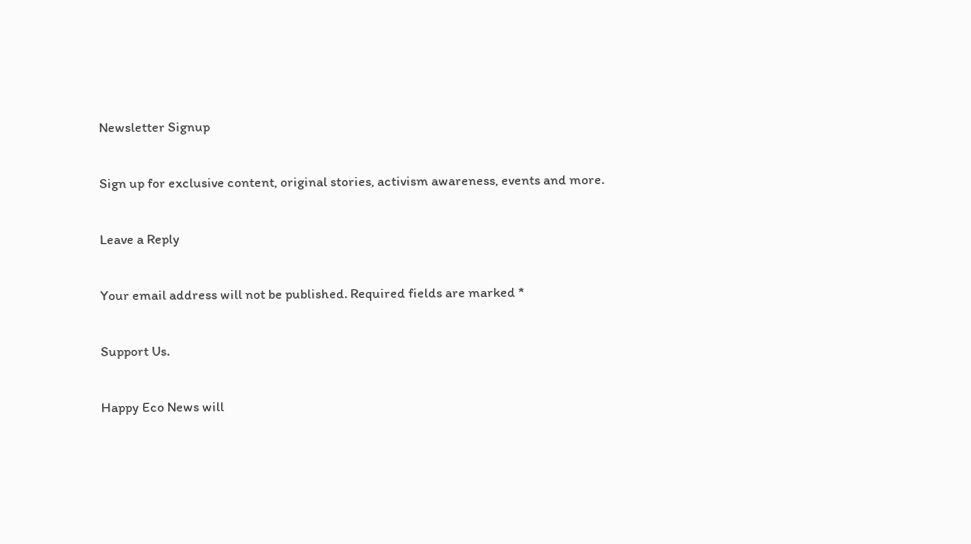Newsletter Signup

Sign up for exclusive content, original stories, activism awareness, events and more.

Leave a Reply

Your email address will not be published. Required fields are marked *

Support Us.

Happy Eco News will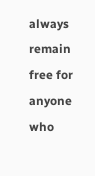always remain free for anyone who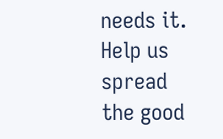needs it. Help us spread the good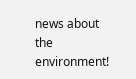news about the environment!